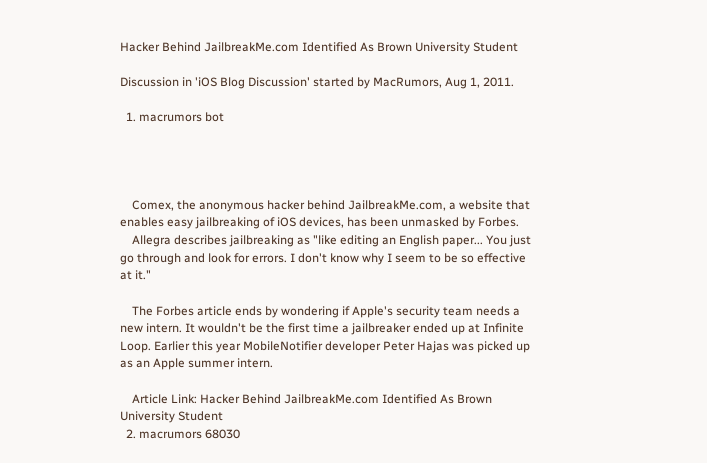Hacker Behind JailbreakMe.com Identified As Brown University Student

Discussion in 'iOS Blog Discussion' started by MacRumors, Aug 1, 2011.

  1. macrumors bot




    Comex, the anonymous hacker behind JailbreakMe.com, a website that enables easy jailbreaking of iOS devices, has been unmasked by Forbes.
    Allegra describes jailbreaking as "like editing an English paper... You just go through and look for errors. I don't know why I seem to be so effective at it."

    The Forbes article ends by wondering if Apple's security team needs a new intern. It wouldn't be the first time a jailbreaker ended up at Infinite Loop. Earlier this year MobileNotifier developer Peter Hajas was picked up as an Apple summer intern.

    Article Link: Hacker Behind JailbreakMe.com Identified As Brown University Student
  2. macrumors 68030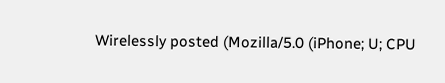Wirelessly posted (Mozilla/5.0 (iPhone; U; CPU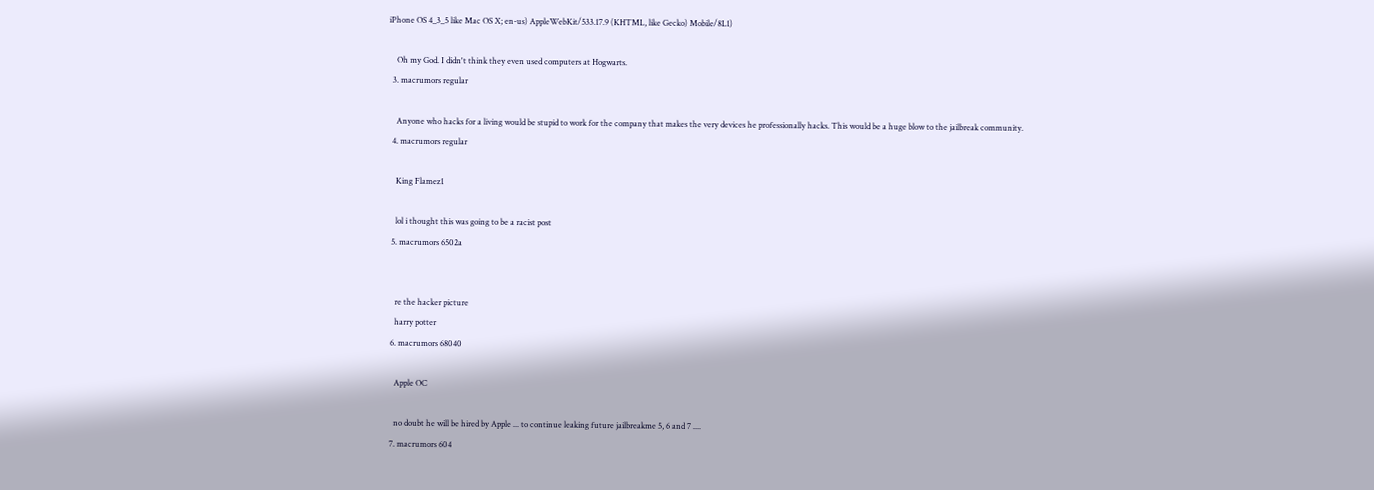iPhone OS 4_3_5 like Mac OS X; en-us) AppleWebKit/533.17.9 (KHTML, like Gecko) Mobile/8L1)

    Oh my God. I didn't think they even used computers at Hogwarts.
  3. macrumors regular

    Anyone who hacks for a living would be stupid to work for the company that makes the very devices he professionally hacks. This would be a huge blow to the jailbreak community.
  4. macrumors regular

    King Flamez1

    lol i thought this was going to be a racist post
  5. macrumors 6502a


    re the hacker picture
    harry potter
  6. macrumors 68040

    Apple OC

    no doubt he will be hired by Apple ... to continue leaking future jailbreakme 5, 6 and 7 ....
  7. macrumors 604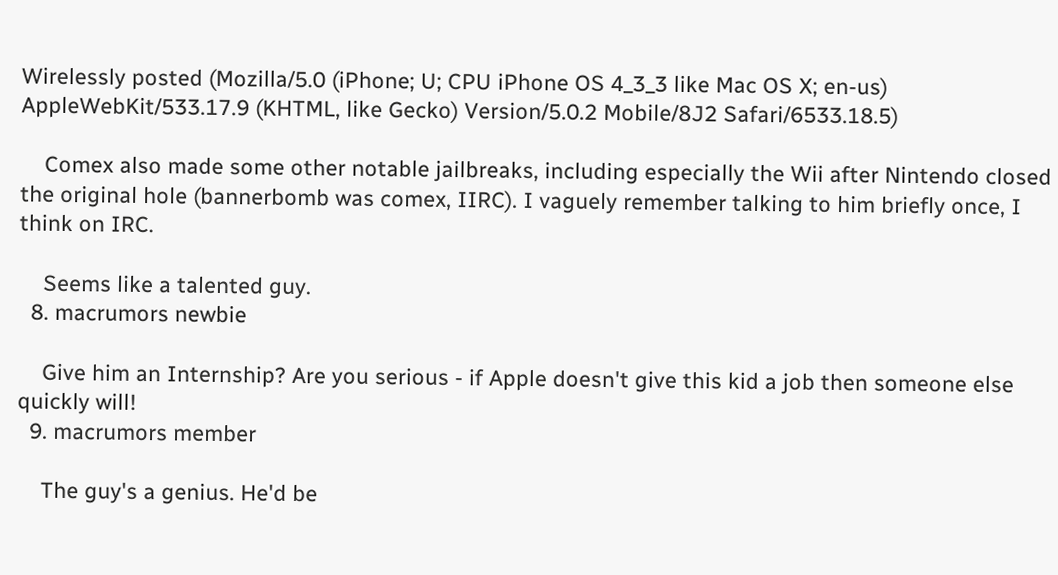Wirelessly posted (Mozilla/5.0 (iPhone; U; CPU iPhone OS 4_3_3 like Mac OS X; en-us) AppleWebKit/533.17.9 (KHTML, like Gecko) Version/5.0.2 Mobile/8J2 Safari/6533.18.5)

    Comex also made some other notable jailbreaks, including especially the Wii after Nintendo closed the original hole (bannerbomb was comex, IIRC). I vaguely remember talking to him briefly once, I think on IRC.

    Seems like a talented guy.
  8. macrumors newbie

    Give him an Internship? Are you serious - if Apple doesn't give this kid a job then someone else quickly will!
  9. macrumors member

    The guy's a genius. He'd be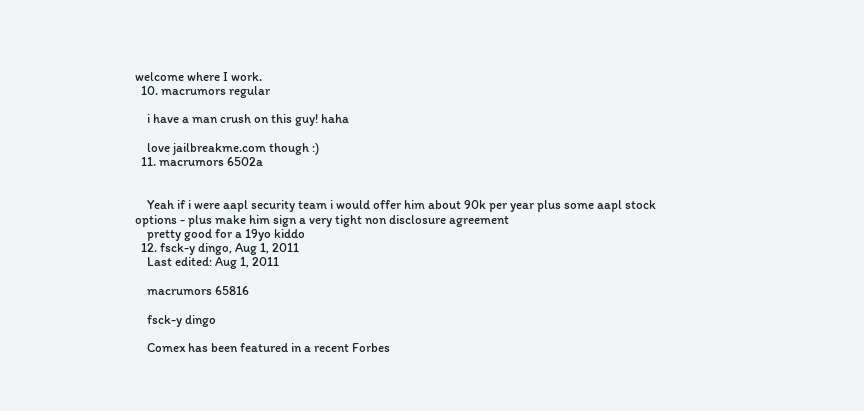welcome where I work.
  10. macrumors regular

    i have a man crush on this guy! haha

    love jailbreakme.com though :)
  11. macrumors 6502a


    Yeah if i were aapl security team i would offer him about 90k per year plus some aapl stock options - plus make him sign a very tight non disclosure agreement
    pretty good for a 19yo kiddo
  12. fsck-y dingo, Aug 1, 2011
    Last edited: Aug 1, 2011

    macrumors 65816

    fsck-y dingo

    Comex has been featured in a recent Forbes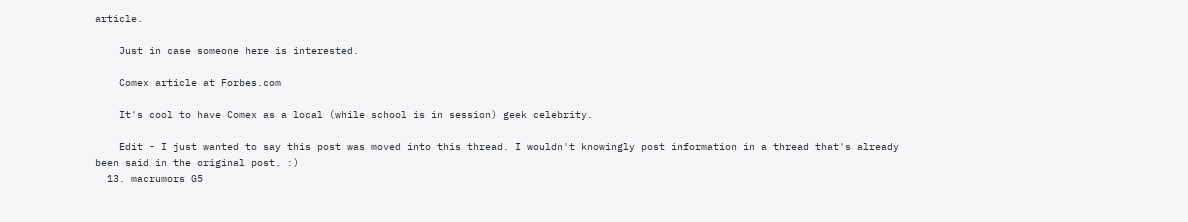article.

    Just in case someone here is interested.

    Comex article at Forbes.com

    It's cool to have Comex as a local (while school is in session) geek celebrity.

    Edit - I just wanted to say this post was moved into this thread. I wouldn't knowingly post information in a thread that's already been said in the original post. :)
  13. macrumors G5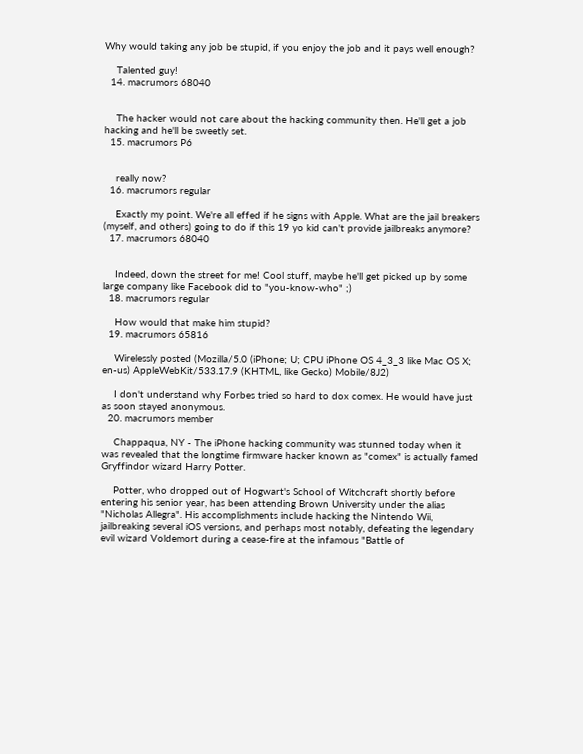Why would taking any job be stupid, if you enjoy the job and it pays well enough?

    Talented guy!
  14. macrumors 68040


    The hacker would not care about the hacking community then. He'll get a job hacking and he'll be sweetly set.
  15. macrumors P6


    really now?
  16. macrumors regular

    Exactly my point. We're all effed if he signs with Apple. What are the jail breakers (myself, and others) going to do if this 19 yo kid can't provide jailbreaks anymore?
  17. macrumors 68040


    Indeed, down the street for me! Cool stuff, maybe he'll get picked up by some large company like Facebook did to "you-know-who" ;)
  18. macrumors regular

    How would that make him stupid?
  19. macrumors 65816

    Wirelessly posted (Mozilla/5.0 (iPhone; U; CPU iPhone OS 4_3_3 like Mac OS X; en-us) AppleWebKit/533.17.9 (KHTML, like Gecko) Mobile/8J2)

    I don't understand why Forbes tried so hard to dox comex. He would have just as soon stayed anonymous.
  20. macrumors member

    Chappaqua, NY - The iPhone hacking community was stunned today when it was revealed that the longtime firmware hacker known as "comex" is actually famed Gryffindor wizard Harry Potter.

    Potter, who dropped out of Hogwart's School of Witchcraft shortly before entering his senior year, has been attending Brown University under the alias "Nicholas Allegra". His accomplishments include hacking the Nintendo Wii, jailbreaking several iOS versions, and perhaps most notably, defeating the legendary evil wizard Voldemort during a cease-fire at the infamous "Battle of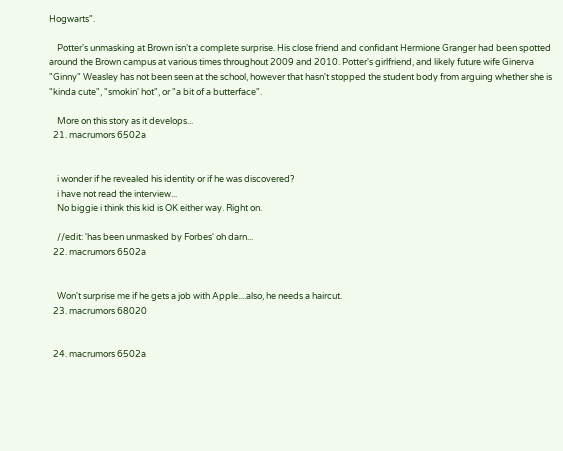Hogwarts".

    Potter's unmasking at Brown isn't a complete surprise. His close friend and confidant Hermione Granger had been spotted around the Brown campus at various times throughout 2009 and 2010. Potter's girlfriend, and likely future wife Ginerva "Ginny" Weasley has not been seen at the school, however that hasn't stopped the student body from arguing whether she is "kinda cute", "smokin' hot", or "a bit of a butterface".

    More on this story as it develops...
  21. macrumors 6502a


    i wonder if he revealed his identity or if he was discovered?
    i have not read the interview...
    No biggie i think this kid is OK either way. Right on.

    //edit: 'has been unmasked by Forbes' oh darn...
  22. macrumors 6502a


    Won't surprise me if he gets a job with Apple....also, he needs a haircut.
  23. macrumors 68020


  24. macrumors 6502a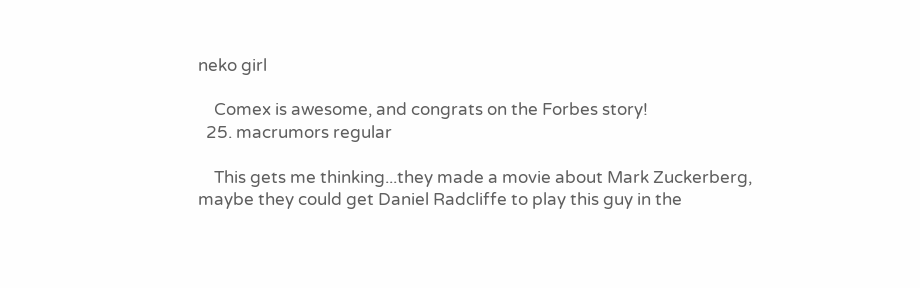neko girl

    Comex is awesome, and congrats on the Forbes story!
  25. macrumors regular

    This gets me thinking...they made a movie about Mark Zuckerberg, maybe they could get Daniel Radcliffe to play this guy in the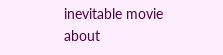inevitable movie about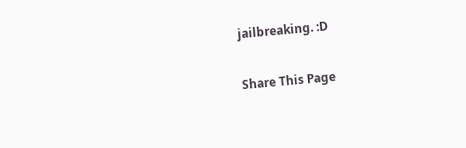jailbreaking. :D

Share This Page